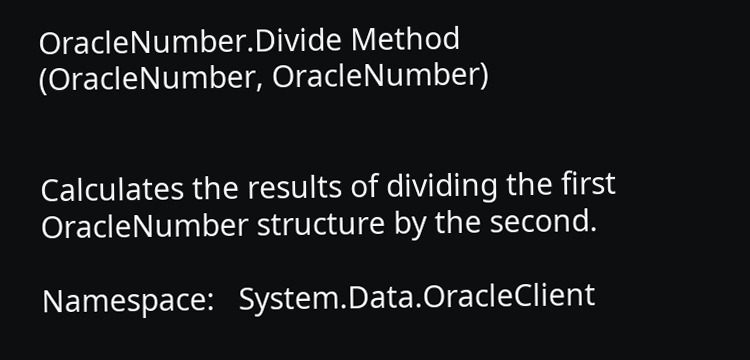OracleNumber.Divide Method (OracleNumber, OracleNumber)


Calculates the results of dividing the first OracleNumber structure by the second.

Namespace:   System.Data.OracleClient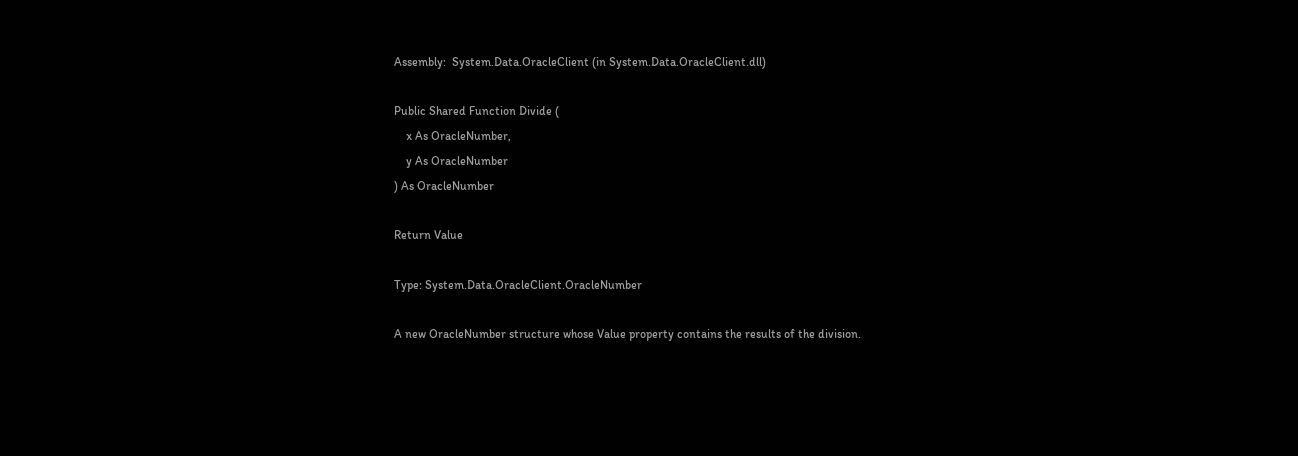Assembly:  System.Data.OracleClient (in System.Data.OracleClient.dll)

Public Shared Function Divide (
    x As OracleNumber,
    y As OracleNumber
) As OracleNumber

Return Value

Type: System.Data.OracleClient.OracleNumber

A new OracleNumber structure whose Value property contains the results of the division.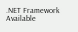.NET Framework
Available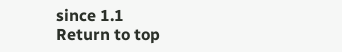since 1.1
Return to top